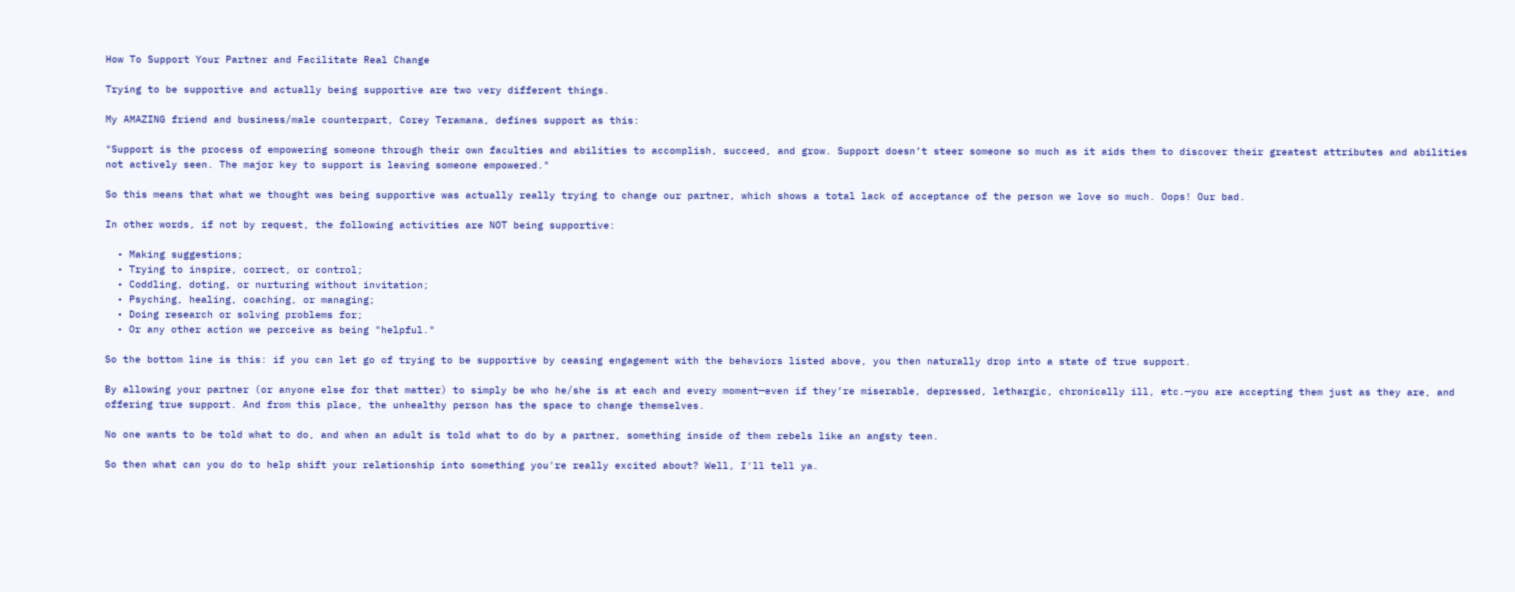How To Support Your Partner and Facilitate Real Change

Trying to be supportive and actually being supportive are two very different things.

My AMAZING friend and business/male counterpart, Corey Teramana, defines support as this:

"Support is the process of empowering someone through their own faculties and abilities to accomplish, succeed, and grow. Support doesn’t steer someone so much as it aids them to discover their greatest attributes and abilities not actively seen. The major key to support is leaving someone empowered."

So this means that what we thought was being supportive was actually really trying to change our partner, which shows a total lack of acceptance of the person we love so much. Oops! Our bad.

In other words, if not by request, the following activities are NOT being supportive:

  • Making suggestions;
  • Trying to inspire, correct, or control;
  • Coddling, doting, or nurturing without invitation;
  • Psyching, healing, coaching, or managing;
  • Doing research or solving problems for;
  • Or any other action we perceive as being "helpful."

So the bottom line is this: if you can let go of trying to be supportive by ceasing engagement with the behaviors listed above, you then naturally drop into a state of true support.

By allowing your partner (or anyone else for that matter) to simply be who he/she is at each and every moment—even if they’re miserable, depressed, lethargic, chronically ill, etc.—you are accepting them just as they are, and offering true support. And from this place, the unhealthy person has the space to change themselves.

No one wants to be told what to do, and when an adult is told what to do by a partner, something inside of them rebels like an angsty teen.

So then what can you do to help shift your relationship into something you're really excited about? Well, I'll tell ya.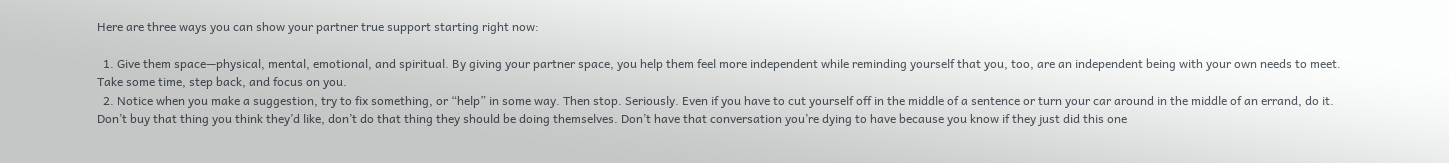Here are three ways you can show your partner true support starting right now:

  1. Give them space—physical, mental, emotional, and spiritual. By giving your partner space, you help them feel more independent while reminding yourself that you, too, are an independent being with your own needs to meet. Take some time, step back, and focus on you.
  2. Notice when you make a suggestion, try to fix something, or “help” in some way. Then stop. Seriously. Even if you have to cut yourself off in the middle of a sentence or turn your car around in the middle of an errand, do it. Don’t buy that thing you think they’d like, don’t do that thing they should be doing themselves. Don’t have that conversation you’re dying to have because you know if they just did this one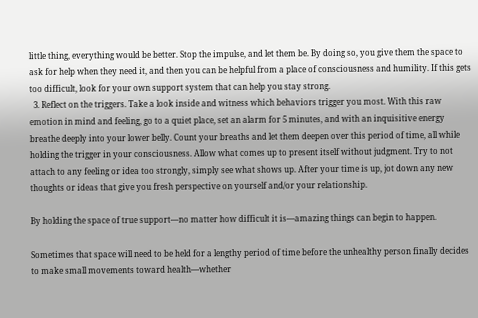little thing, everything would be better. Stop the impulse, and let them be. By doing so, you give them the space to ask for help when they need it, and then you can be helpful from a place of consciousness and humility. If this gets too difficult, look for your own support system that can help you stay strong.
  3. Reflect on the triggers. Take a look inside and witness which behaviors trigger you most. With this raw emotion in mind and feeling, go to a quiet place, set an alarm for 5 minutes, and with an inquisitive energy breathe deeply into your lower belly. Count your breaths and let them deepen over this period of time, all while holding the trigger in your consciousness. Allow what comes up to present itself without judgment. Try to not attach to any feeling or idea too strongly, simply see what shows up. After your time is up, jot down any new thoughts or ideas that give you fresh perspective on yourself and/or your relationship.

By holding the space of true support—no matter how difficult it is—amazing things can begin to happen.

Sometimes that space will need to be held for a lengthy period of time before the unhealthy person finally decides to make small movements toward health—whether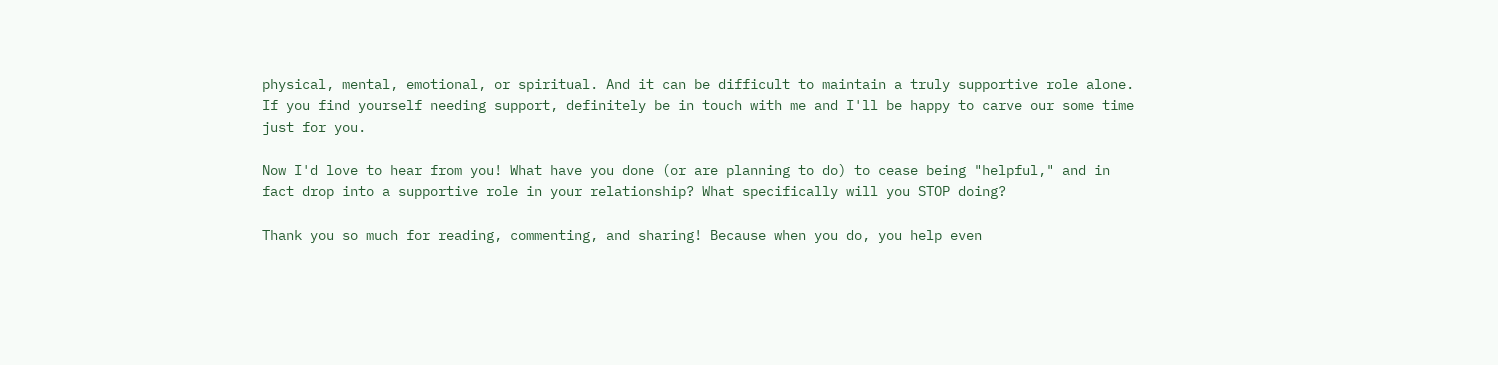physical, mental, emotional, or spiritual. And it can be difficult to maintain a truly supportive role alone. If you find yourself needing support, definitely be in touch with me and I'll be happy to carve our some time just for you.

Now I'd love to hear from you! What have you done (or are planning to do) to cease being "helpful," and in fact drop into a supportive role in your relationship? What specifically will you STOP doing?

Thank you so much for reading, commenting, and sharing! Because when you do, you help even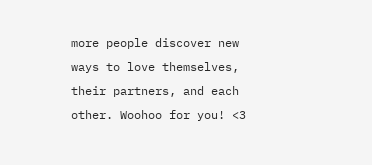more people discover new ways to love themselves, their partners, and each other. Woohoo for you! <3